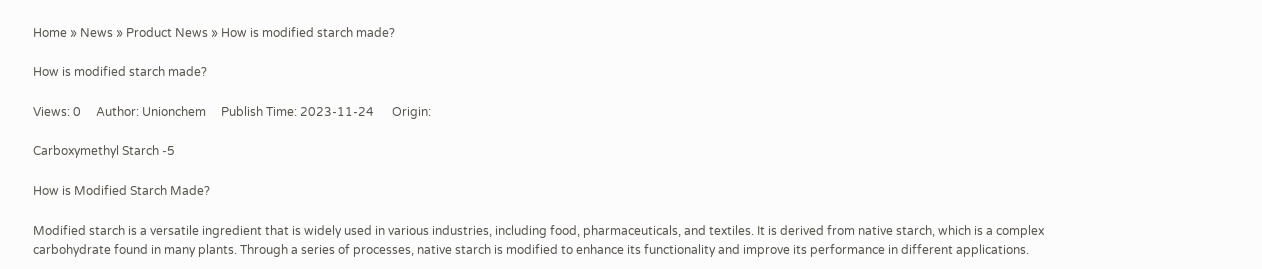Home » News » Product News » How is modified starch made?

How is modified starch made?

Views: 0     Author: Unionchem     Publish Time: 2023-11-24      Origin:

Carboxymethyl Starch -5

How is Modified Starch Made?

Modified starch is a versatile ingredient that is widely used in various industries, including food, pharmaceuticals, and textiles. It is derived from native starch, which is a complex carbohydrate found in many plants. Through a series of processes, native starch is modified to enhance its functionality and improve its performance in different applications.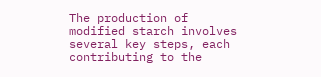The production of modified starch involves several key steps, each contributing to the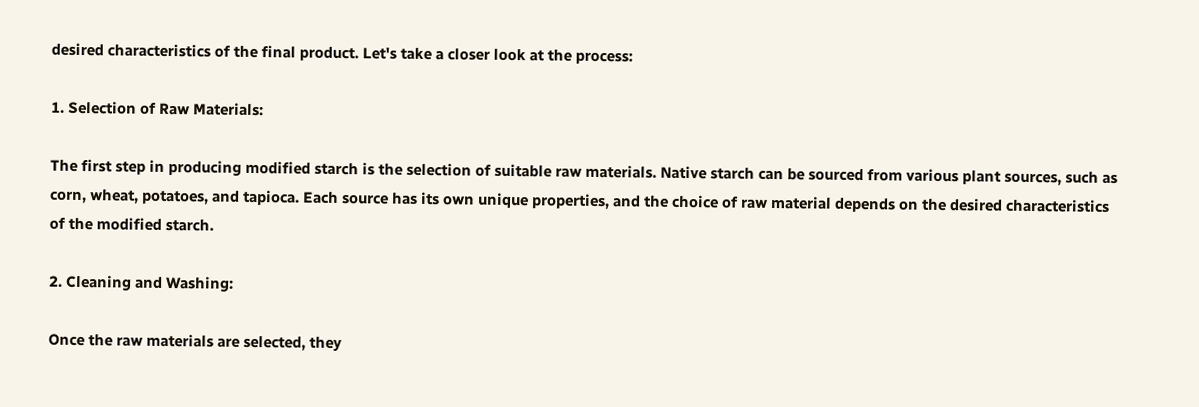desired characteristics of the final product. Let's take a closer look at the process:

1. Selection of Raw Materials:

The first step in producing modified starch is the selection of suitable raw materials. Native starch can be sourced from various plant sources, such as corn, wheat, potatoes, and tapioca. Each source has its own unique properties, and the choice of raw material depends on the desired characteristics of the modified starch.

2. Cleaning and Washing:

Once the raw materials are selected, they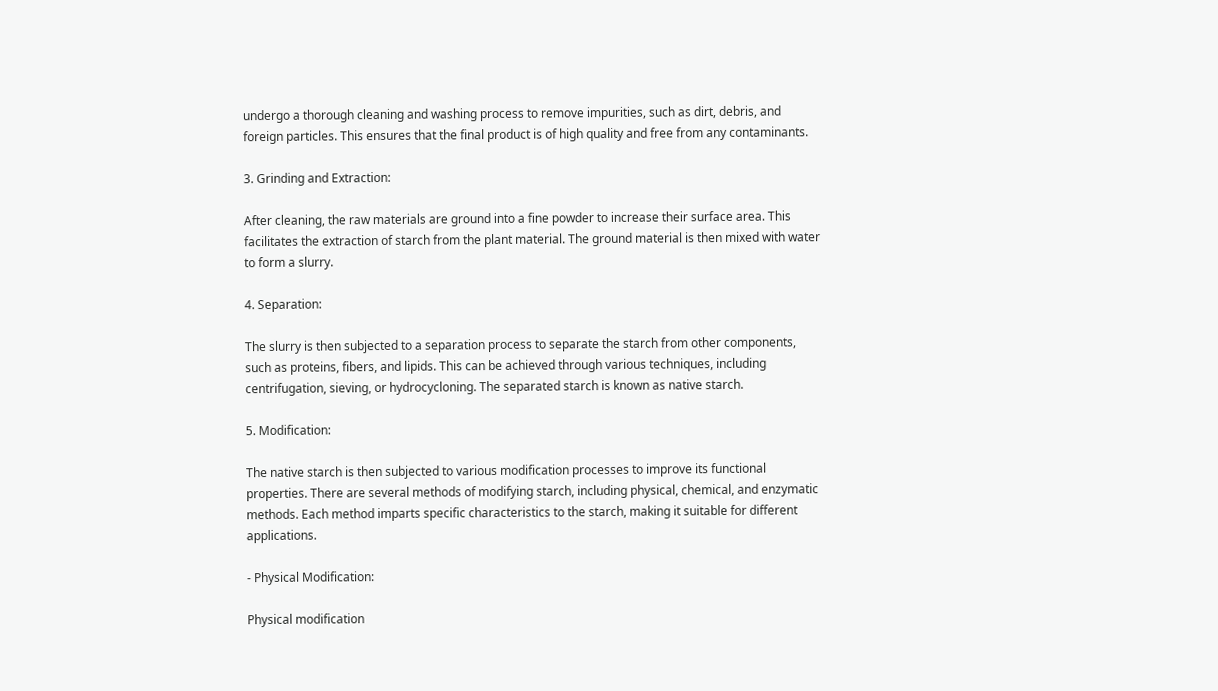undergo a thorough cleaning and washing process to remove impurities, such as dirt, debris, and foreign particles. This ensures that the final product is of high quality and free from any contaminants.

3. Grinding and Extraction:

After cleaning, the raw materials are ground into a fine powder to increase their surface area. This facilitates the extraction of starch from the plant material. The ground material is then mixed with water to form a slurry.

4. Separation:

The slurry is then subjected to a separation process to separate the starch from other components, such as proteins, fibers, and lipids. This can be achieved through various techniques, including centrifugation, sieving, or hydrocycloning. The separated starch is known as native starch.

5. Modification:

The native starch is then subjected to various modification processes to improve its functional properties. There are several methods of modifying starch, including physical, chemical, and enzymatic methods. Each method imparts specific characteristics to the starch, making it suitable for different applications.

- Physical Modification:

Physical modification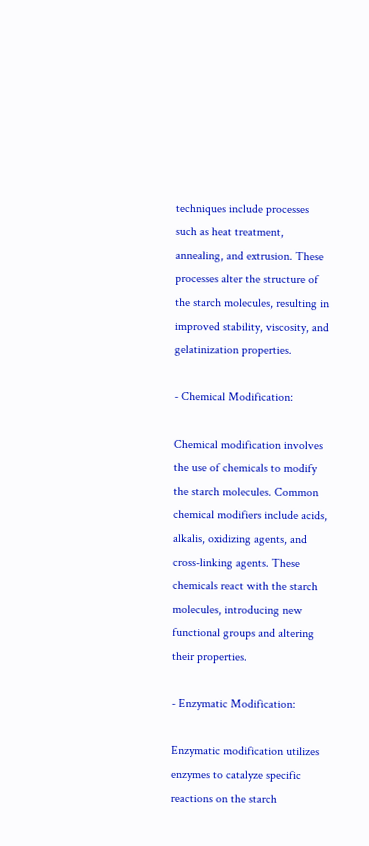techniques include processes such as heat treatment, annealing, and extrusion. These processes alter the structure of the starch molecules, resulting in improved stability, viscosity, and gelatinization properties.

- Chemical Modification:

Chemical modification involves the use of chemicals to modify the starch molecules. Common chemical modifiers include acids, alkalis, oxidizing agents, and cross-linking agents. These chemicals react with the starch molecules, introducing new functional groups and altering their properties.

- Enzymatic Modification:

Enzymatic modification utilizes enzymes to catalyze specific reactions on the starch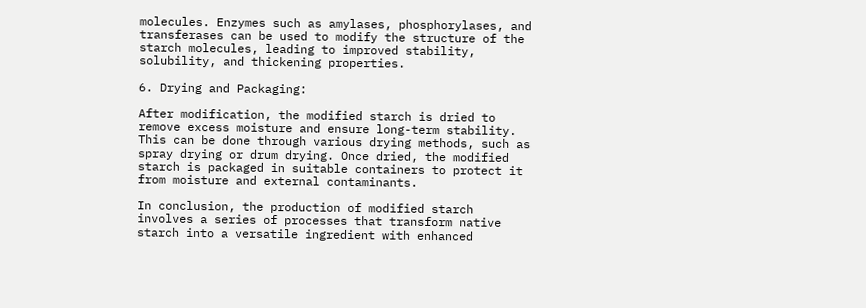molecules. Enzymes such as amylases, phosphorylases, and transferases can be used to modify the structure of the starch molecules, leading to improved stability, solubility, and thickening properties.

6. Drying and Packaging:

After modification, the modified starch is dried to remove excess moisture and ensure long-term stability. This can be done through various drying methods, such as spray drying or drum drying. Once dried, the modified starch is packaged in suitable containers to protect it from moisture and external contaminants.

In conclusion, the production of modified starch involves a series of processes that transform native starch into a versatile ingredient with enhanced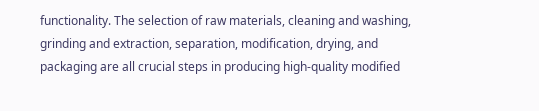functionality. The selection of raw materials, cleaning and washing, grinding and extraction, separation, modification, drying, and packaging are all crucial steps in producing high-quality modified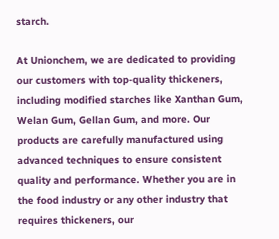starch.

At Unionchem, we are dedicated to providing our customers with top-quality thickeners, including modified starches like Xanthan Gum, Welan Gum, Gellan Gum, and more. Our products are carefully manufactured using advanced techniques to ensure consistent quality and performance. Whether you are in the food industry or any other industry that requires thickeners, our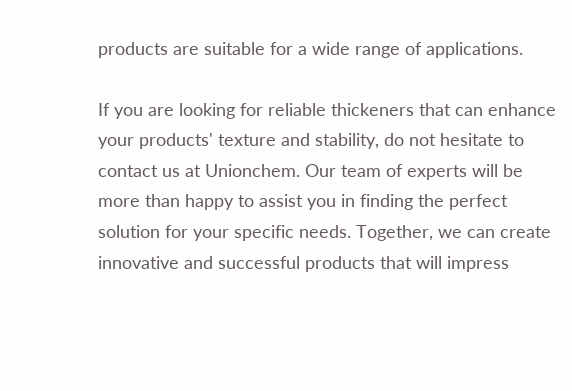products are suitable for a wide range of applications.

If you are looking for reliable thickeners that can enhance your products' texture and stability, do not hesitate to contact us at Unionchem. Our team of experts will be more than happy to assist you in finding the perfect solution for your specific needs. Together, we can create innovative and successful products that will impress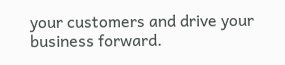your customers and drive your business forward.